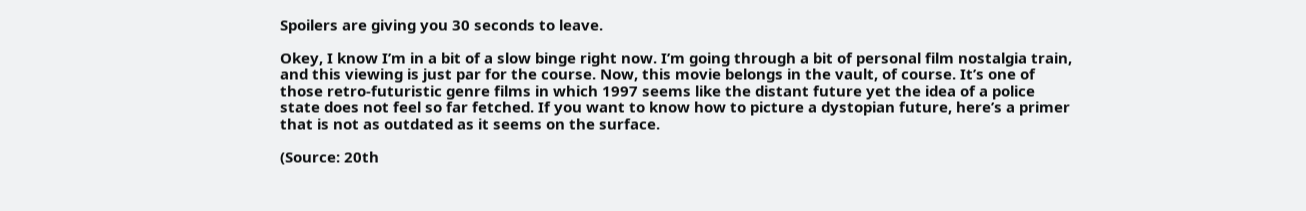Spoilers are giving you 30 seconds to leave.

Okey, I know I’m in a bit of a slow binge right now. I’m going through a bit of personal film nostalgia train, and this viewing is just par for the course. Now, this movie belongs in the vault, of course. It’s one of those retro-futuristic genre films in which 1997 seems like the distant future yet the idea of a police state does not feel so far fetched. If you want to know how to picture a dystopian future, here’s a primer that is not as outdated as it seems on the surface.

(Source: 20th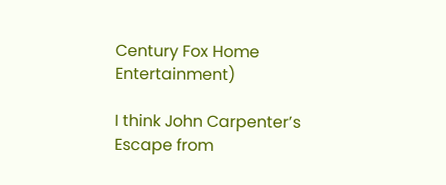Century Fox Home Entertainment)

I think John Carpenter’s Escape from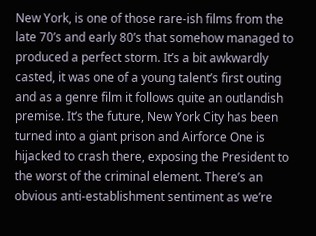New York, is one of those rare-ish films from the late 70’s and early 80’s that somehow managed to produced a perfect storm. It’s a bit awkwardly casted, it was one of a young talent’s first outing and as a genre film it follows quite an outlandish premise. It’s the future, New York City has been turned into a giant prison and Airforce One is hijacked to crash there, exposing the President to the worst of the criminal element. There’s an obvious anti-establishment sentiment as we’re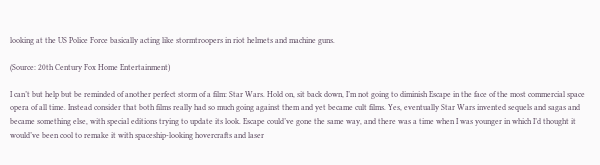looking at the US Police Force basically acting like stormtroopers in riot helmets and machine guns.

(Source: 20th Century Fox Home Entertainment)

I can’t but help but be reminded of another perfect storm of a film: Star Wars. Hold on, sit back down, I’m not going to diminish Escape in the face of the most commercial space opera of all time. Instead consider that both films really had so much going against them and yet became cult films. Yes, eventually Star Wars invented sequels and sagas and became something else, with special editions trying to update its look. Escape could’ve gone the same way, and there was a time when I was younger in which I’d thought it would’ve been cool to remake it with spaceship-looking hovercrafts and laser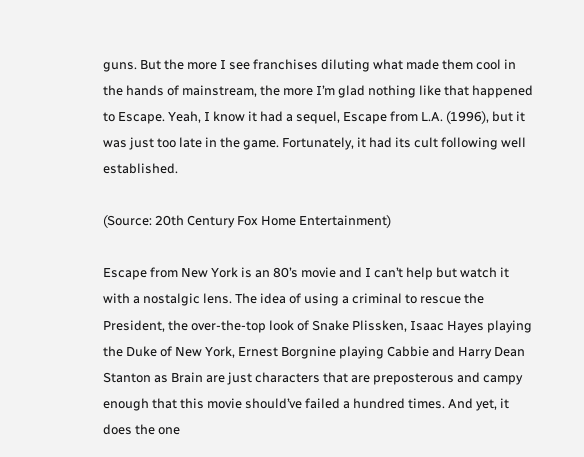guns. But the more I see franchises diluting what made them cool in the hands of mainstream, the more I’m glad nothing like that happened to Escape. Yeah, I know it had a sequel, Escape from L.A. (1996), but it was just too late in the game. Fortunately, it had its cult following well established.

(Source: 20th Century Fox Home Entertainment)

Escape from New York is an 80’s movie and I can’t help but watch it with a nostalgic lens. The idea of using a criminal to rescue the President, the over-the-top look of Snake Plissken, Isaac Hayes playing the Duke of New York, Ernest Borgnine playing Cabbie and Harry Dean Stanton as Brain are just characters that are preposterous and campy enough that this movie should’ve failed a hundred times. And yet, it does the one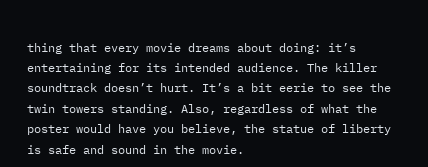thing that every movie dreams about doing: it’s entertaining for its intended audience. The killer soundtrack doesn’t hurt. It’s a bit eerie to see the twin towers standing. Also, regardless of what the poster would have you believe, the statue of liberty is safe and sound in the movie.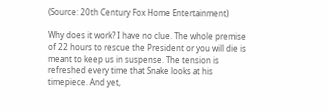(Source: 20th Century Fox Home Entertainment)

Why does it work? I have no clue. The whole premise of 22 hours to rescue the President or you will die is meant to keep us in suspense. The tension is refreshed every time that Snake looks at his timepiece. And yet,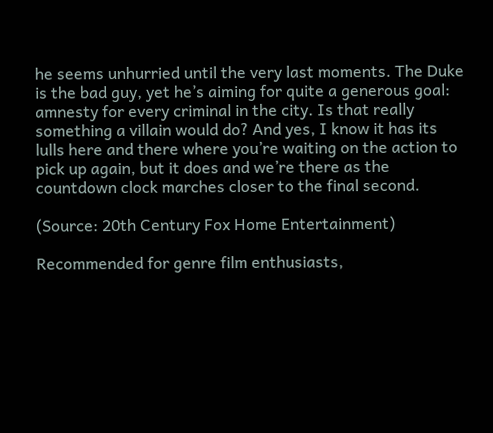he seems unhurried until the very last moments. The Duke is the bad guy, yet he’s aiming for quite a generous goal: amnesty for every criminal in the city. Is that really something a villain would do? And yes, I know it has its lulls here and there where you’re waiting on the action to pick up again, but it does and we’re there as the countdown clock marches closer to the final second.

(Source: 20th Century Fox Home Entertainment)

Recommended for genre film enthusiasts,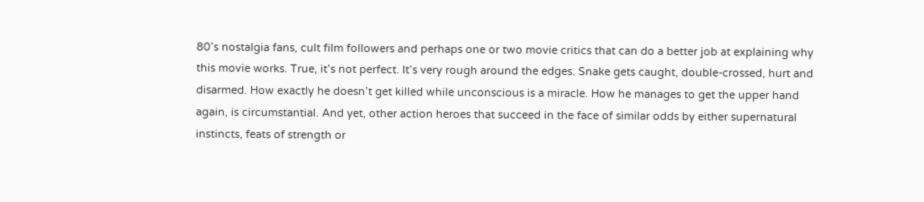80’s nostalgia fans, cult film followers and perhaps one or two movie critics that can do a better job at explaining why this movie works. True, it’s not perfect. It’s very rough around the edges. Snake gets caught, double-crossed, hurt and disarmed. How exactly he doesn’t get killed while unconscious is a miracle. How he manages to get the upper hand again, is circumstantial. And yet, other action heroes that succeed in the face of similar odds by either supernatural instincts, feats of strength or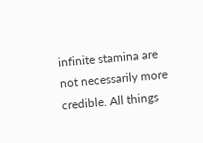infinite stamina are not necessarily more credible. All things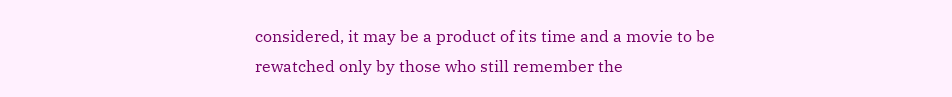considered, it may be a product of its time and a movie to be rewatched only by those who still remember the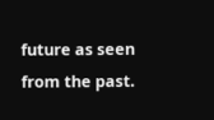future as seen from the past.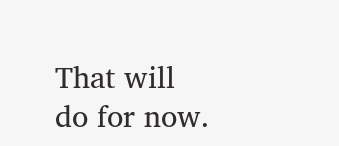That will do for now.